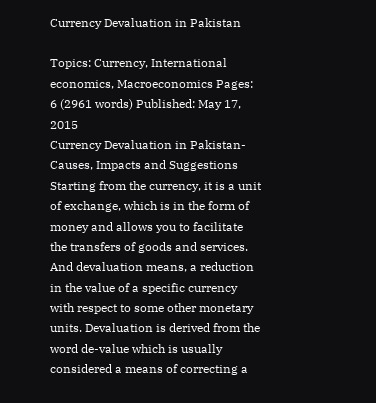Currency Devaluation in Pakistan

Topics: Currency, International economics, Macroeconomics Pages: 6 (2961 words) Published: May 17, 2015
Currency Devaluation in Pakistan- Causes, Impacts and Suggestions Starting from the currency, it is a unit of exchange, which is in the form of money and allows you to facilitate the transfers of goods and services. And devaluation means, a reduction in the value of a specific currency with respect to some other monetary units. Devaluation is derived from the word de-value which is usually considered a means of correcting a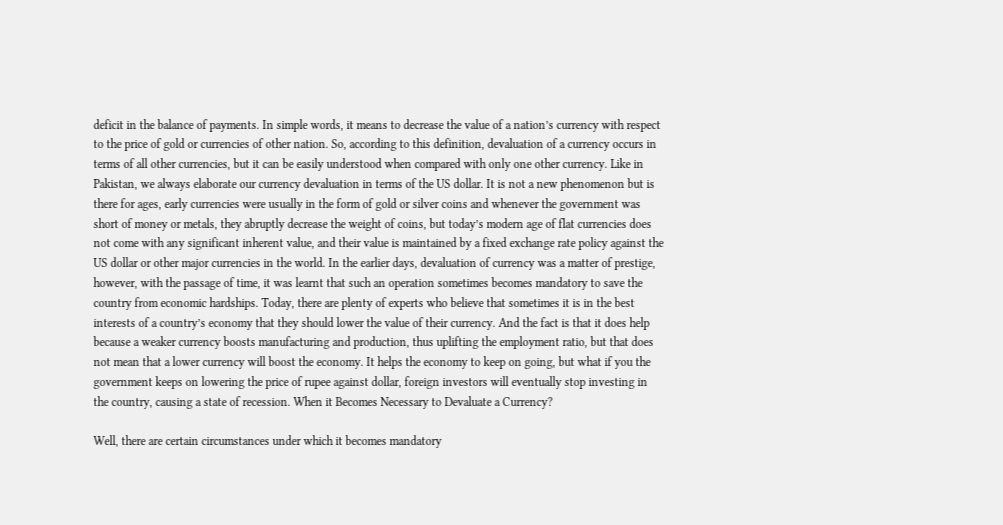deficit in the balance of payments. In simple words, it means to decrease the value of a nation’s currency with respect to the price of gold or currencies of other nation. So, according to this definition, devaluation of a currency occurs in terms of all other currencies, but it can be easily understood when compared with only one other currency. Like in Pakistan, we always elaborate our currency devaluation in terms of the US dollar. It is not a new phenomenon but is there for ages, early currencies were usually in the form of gold or silver coins and whenever the government was short of money or metals, they abruptly decrease the weight of coins, but today’s modern age of flat currencies does not come with any significant inherent value, and their value is maintained by a fixed exchange rate policy against the US dollar or other major currencies in the world. In the earlier days, devaluation of currency was a matter of prestige, however, with the passage of time, it was learnt that such an operation sometimes becomes mandatory to save the country from economic hardships. Today, there are plenty of experts who believe that sometimes it is in the best interests of a country’s economy that they should lower the value of their currency. And the fact is that it does help because a weaker currency boosts manufacturing and production, thus uplifting the employment ratio, but that does not mean that a lower currency will boost the economy. It helps the economy to keep on going, but what if you the government keeps on lowering the price of rupee against dollar, foreign investors will eventually stop investing in the country, causing a state of recession. When it Becomes Necessary to Devaluate a Currency?

Well, there are certain circumstances under which it becomes mandatory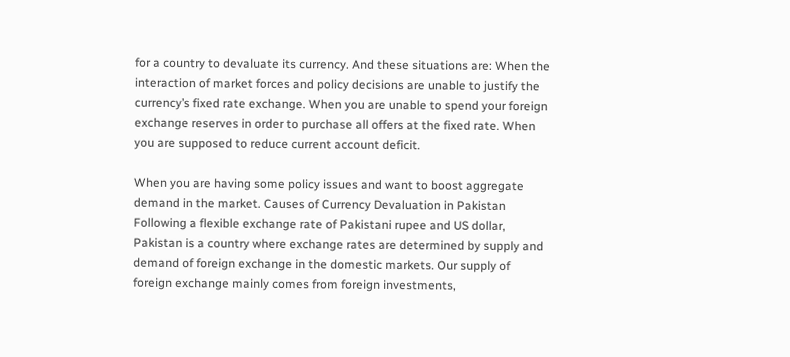for a country to devaluate its currency. And these situations are: When the interaction of market forces and policy decisions are unable to justify the currency’s fixed rate exchange. When you are unable to spend your foreign exchange reserves in order to purchase all offers at the fixed rate. When you are supposed to reduce current account deficit.

When you are having some policy issues and want to boost aggregate demand in the market. Causes of Currency Devaluation in Pakistan
Following a flexible exchange rate of Pakistani rupee and US dollar, Pakistan is a country where exchange rates are determined by supply and demand of foreign exchange in the domestic markets. Our supply of foreign exchange mainly comes from foreign investments,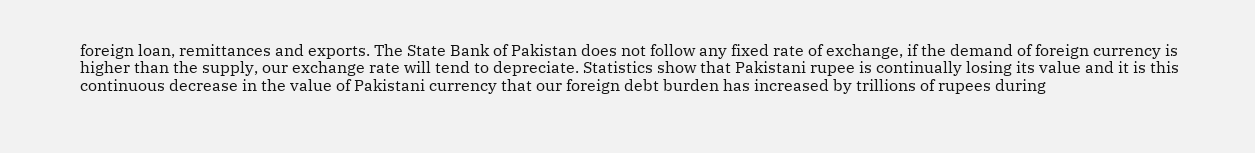foreign loan, remittances and exports. The State Bank of Pakistan does not follow any fixed rate of exchange, if the demand of foreign currency is higher than the supply, our exchange rate will tend to depreciate. Statistics show that Pakistani rupee is continually losing its value and it is this continuous decrease in the value of Pakistani currency that our foreign debt burden has increased by trillions of rupees during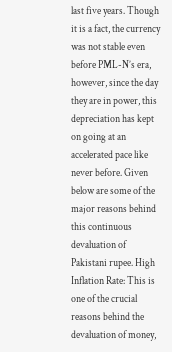last five years. Though it is a fact, the currency was not stable even before PML-N’s era, however, since the day they are in power, this depreciation has kept on going at an accelerated pace like never before. Given below are some of the major reasons behind this continuous devaluation of Pakistani rupee. High Inflation Rate: This is one of the crucial reasons behind the devaluation of money,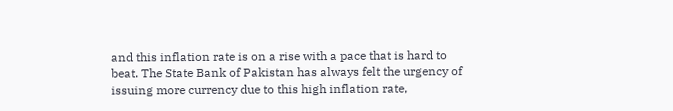and this inflation rate is on a rise with a pace that is hard to beat. The State Bank of Pakistan has always felt the urgency of issuing more currency due to this high inflation rate,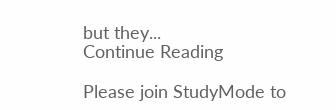but they...
Continue Reading

Please join StudyMode to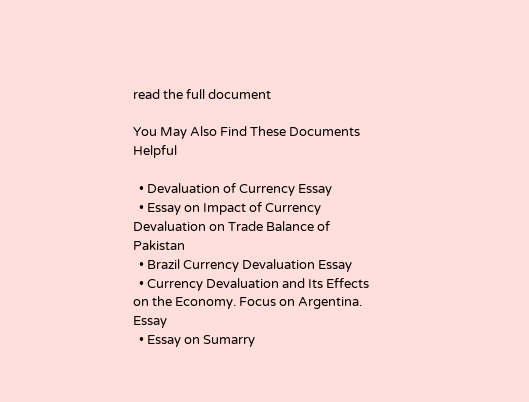read the full document

You May Also Find These Documents Helpful

  • Devaluation of Currency Essay
  • Essay on Impact of Currency Devaluation on Trade Balance of Pakistan
  • Brazil Currency Devaluation Essay
  • Currency Devaluation and Its Effects on the Economy. Focus on Argentina. Essay
  • Essay on Sumarry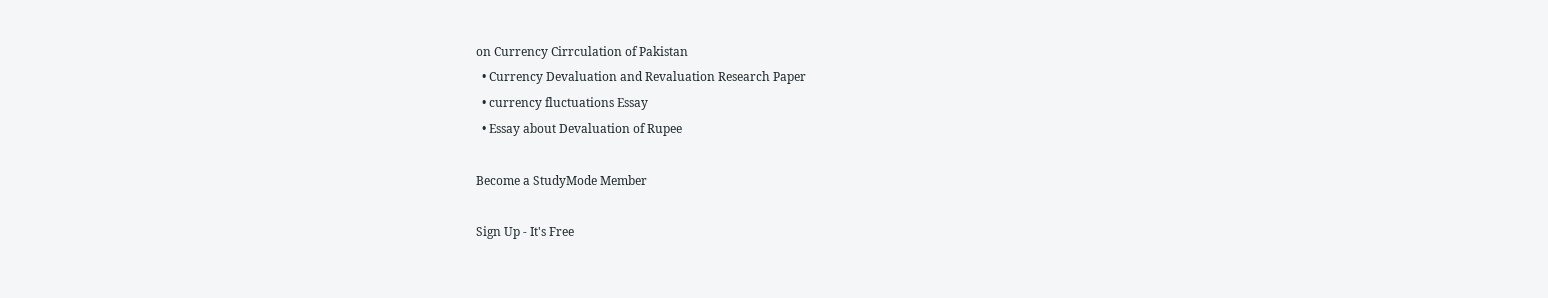on Currency Cirrculation of Pakistan
  • Currency Devaluation and Revaluation Research Paper
  • currency fluctuations Essay
  • Essay about Devaluation of Rupee

Become a StudyMode Member

Sign Up - It's Free